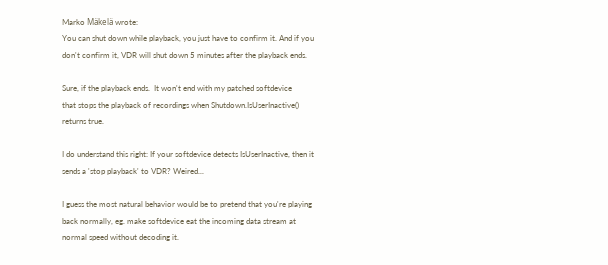Marko Mäkelä wrote:
You can shut down while playback, you just have to confirm it. And if you don't confirm it, VDR will shut down 5 minutes after the playback ends.

Sure, if the playback ends.  It won't end with my patched softdevice
that stops the playback of recordings when Shutdown.IsUserInactive()
returns true.

I do understand this right: If your softdevice detects IsUserInactive, then it sends a 'stop playback' to VDR? Weired...

I guess the most natural behavior would be to pretend that you're playing back normally, eg. make softdevice eat the incoming data stream at normal speed without decoding it.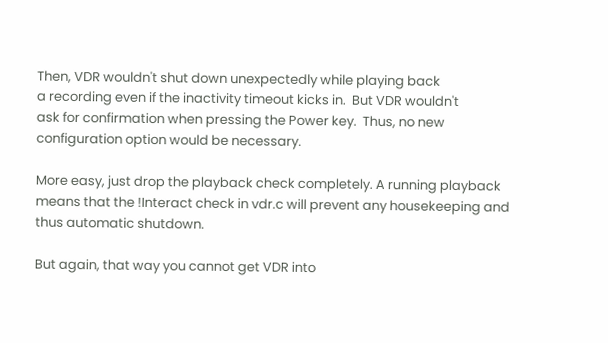Then, VDR wouldn't shut down unexpectedly while playing back
a recording even if the inactivity timeout kicks in.  But VDR wouldn't
ask for confirmation when pressing the Power key.  Thus, no new
configuration option would be necessary.

More easy, just drop the playback check completely. A running playback means that the !Interact check in vdr.c will prevent any housekeeping and thus automatic shutdown.

But again, that way you cannot get VDR into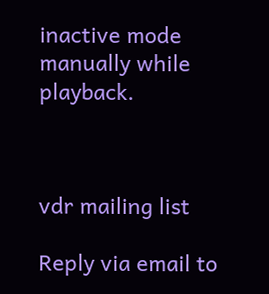inactive mode manually while playback.



vdr mailing list

Reply via email to